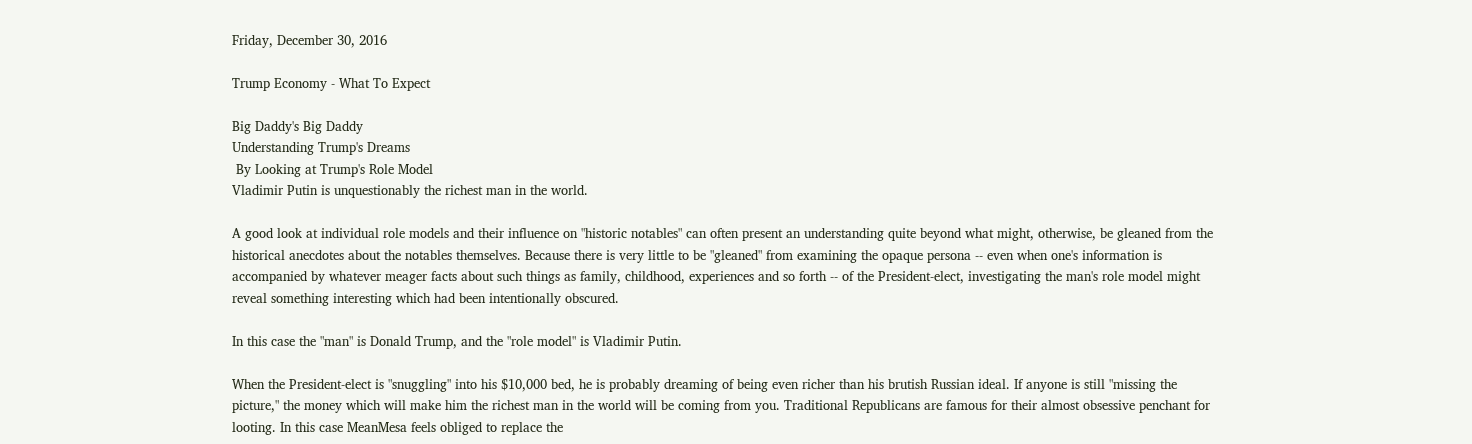Friday, December 30, 2016

Trump Economy - What To Expect

Big Daddy's Big Daddy
Understanding Trump's Dreams
 By Looking at Trump's Role Model
Vladimir Putin is unquestionably the richest man in the world.

A good look at individual role models and their influence on "historic notables" can often present an understanding quite beyond what might, otherwise, be gleaned from the historical anecdotes about the notables themselves. Because there is very little to be "gleaned" from examining the opaque persona -- even when one's information is accompanied by whatever meager facts about such things as family, childhood, experiences and so forth -- of the President-elect, investigating the man's role model might reveal something interesting which had been intentionally obscured.

In this case the "man" is Donald Trump, and the "role model" is Vladimir Putin.

When the President-elect is "snuggling" into his $10,000 bed, he is probably dreaming of being even richer than his brutish Russian ideal. If anyone is still "missing the picture," the money which will make him the richest man in the world will be coming from you. Traditional Republicans are famous for their almost obsessive penchant for looting. In this case MeanMesa feels obliged to replace the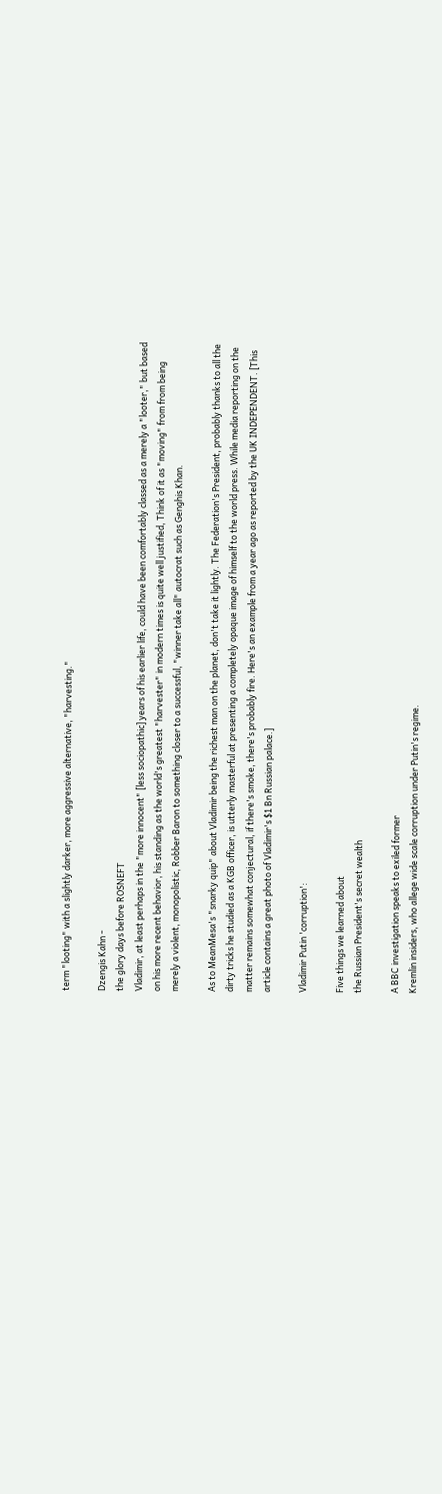term "looting" with a slightly darker, more aggressive alternative, "harvesting."

Dzengis Kahn -
the glory days before ROSNEFT
Vladimir, at least perhaps in the "more innocent" [less sociopathic] years of his earlier life, could have been comfortably classed as a merely a "looter," but based on his more recent behavior, his standing as the world's greatest "harvester" in modern times is quite well justified, Think of it as "moving" from from being merely a violent, monopolistic, Robber Baron to something closer to a successful, "winner take all" autocrat such as Genghis Khan.

As to MeanMesa's "snarky quip" about Vladimir being the richest man on the planet, don't take it lightly. The Federation's President, probably thanks to all the dirty tricks he studied as a KGB officer, is utterly masterful at presenting a completely opaque image of himself to the world press. While media reporting on the matter remains somewhat conjectural, if there's smoke, there's probably fire. Here's an example from a year ago as reported by the UK INDEPENDENT. [This article contains a great photo of Vladimir's $1 Bn Russian palace.]

Vladimir Putin 'corruption':

Five things we learned about
the Russian President's secret wealth

A BBC investigation speaks to exiled former
Kremlin insiders, who allege wide scale corruption under Putin's regime.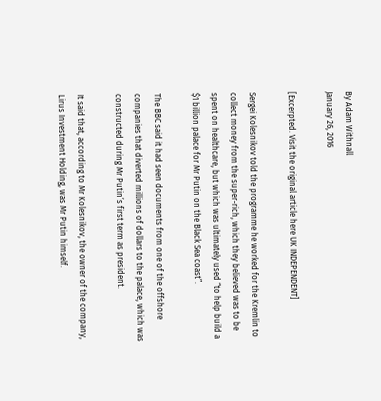By Adam Withnall
January 26, 2016

[Excerpted. Visit the original article here UK INDEPENDENT]

Sergei Kolesnikov told the programme he worked for the Kremlin to collect money from the super-rich, which they believed was to be spent on healthcare, but which was ultimately used “to help build a $1 billion palace for Mr Putin on the Black Sea coast”.

The BBC said it had seen documents from one of the offshore companies that diverted millions of dollars to the palace, which was constructed during Mr Putin’s first term as president.

It said that, according to Mr Kolesnikov, the owner of the company, Lirus Investment Holding, was Mr Putin himself.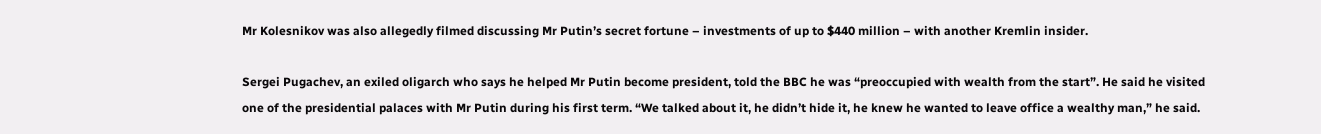Mr Kolesnikov was also allegedly filmed discussing Mr Putin’s secret fortune – investments of up to $440 million – with another Kremlin insider.

Sergei Pugachev, an exiled oligarch who says he helped Mr Putin become president, told the BBC he was “preoccupied with wealth from the start”. He said he visited one of the presidential palaces with Mr Putin during his first term. “We talked about it, he didn’t hide it, he knew he wanted to leave office a wealthy man,” he said.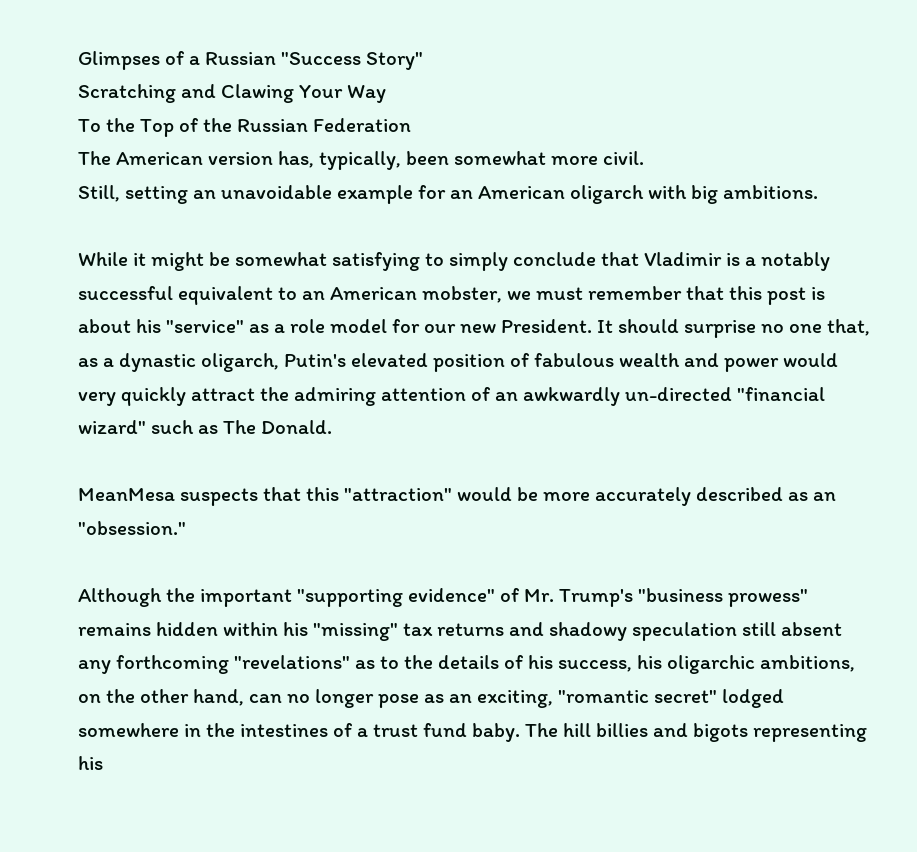Glimpses of a Russian "Success Story"
Scratching and Clawing Your Way
To the Top of the Russian Federation
The American version has, typically, been somewhat more civil.
Still, setting an unavoidable example for an American oligarch with big ambitions.

While it might be somewhat satisfying to simply conclude that Vladimir is a notably successful equivalent to an American mobster, we must remember that this post is about his "service" as a role model for our new President. It should surprise no one that, as a dynastic oligarch, Putin's elevated position of fabulous wealth and power would very quickly attract the admiring attention of an awkwardly un-directed "financial wizard" such as The Donald.

MeanMesa suspects that this "attraction" would be more accurately described as an "obsession."

Although the important "supporting evidence" of Mr. Trump's "business prowess" remains hidden within his "missing" tax returns and shadowy speculation still absent any forthcoming "revelations" as to the details of his success, his oligarchic ambitions, on the other hand, can no longer pose as an exciting, "romantic secret" lodged somewhere in the intestines of a trust fund baby. The hill billies and bigots representing his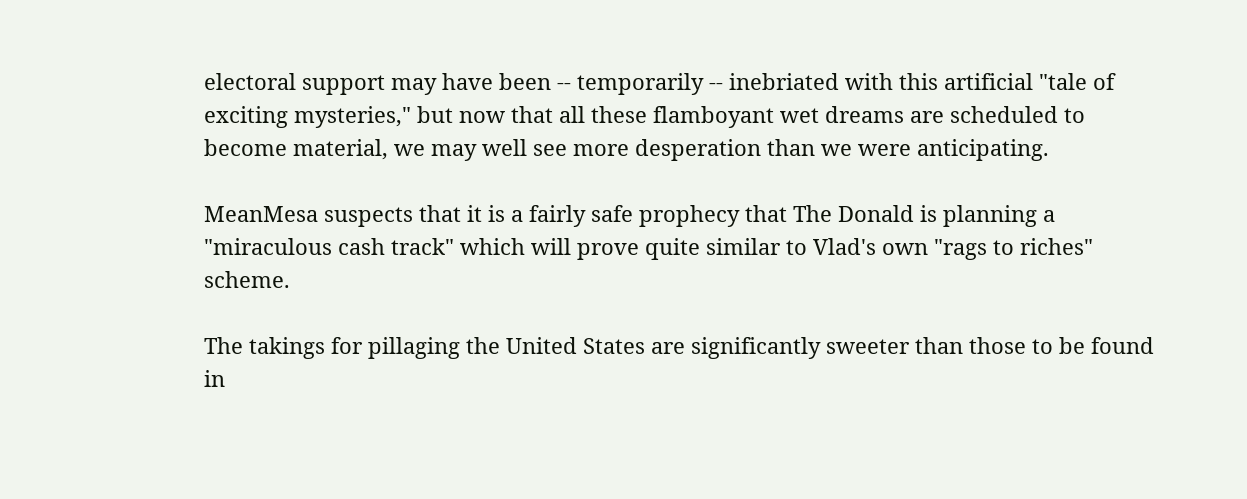electoral support may have been -- temporarily -- inebriated with this artificial "tale of exciting mysteries," but now that all these flamboyant wet dreams are scheduled to become material, we may well see more desperation than we were anticipating.

MeanMesa suspects that it is a fairly safe prophecy that The Donald is planning a "miraculous cash track" which will prove quite similar to Vlad's own "rags to riches" scheme.

The takings for pillaging the United States are significantly sweeter than those to be found in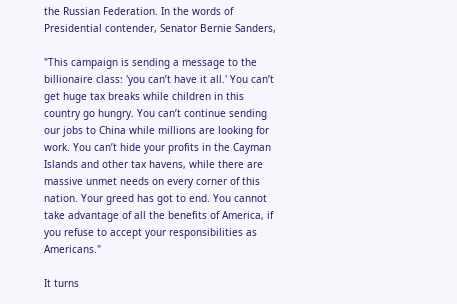the Russian Federation. In the words of Presidential contender, Senator Bernie Sanders,

"This campaign is sending a message to the billionaire class: 'you can’t have it all.' You can’t get huge tax breaks while children in this country go hungry. You can’t continue sending our jobs to China while millions are looking for work. You can’t hide your profits in the Cayman Islands and other tax havens, while there are massive unmet needs on every corner of this nation. Your greed has got to end. You cannot take advantage of all the benefits of America, if you refuse to accept your responsibilities as Americans."

It turns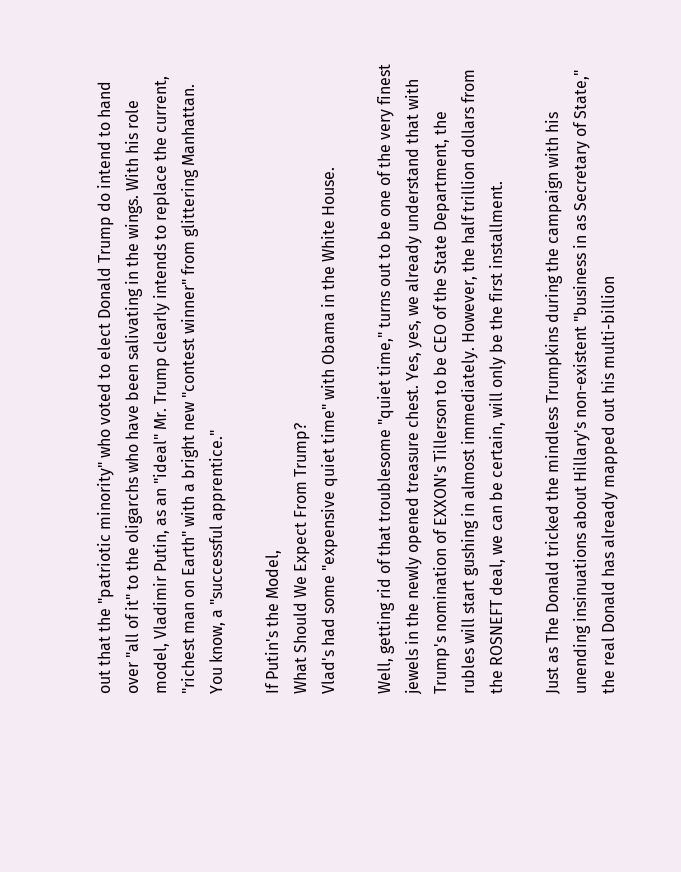out that the "patriotic minority" who voted to elect Donald Trump do intend to hand over "all of it" to the oligarchs who have been salivating in the wings. With his role model, Vladimir Putin, as an "ideal" Mr. Trump clearly intends to replace the current, "richest man on Earth" with a bright new "contest winner" from glittering Manhattan. You know, a "successful apprentice."

If Putin's the Model,
What Should We Expect From Trump?
Vlad's had some "expensive quiet time" with Obama in the White House.

Well, getting rid of that troublesome "quiet time," turns out to be one of the very finest jewels in the newly opened treasure chest. Yes, yes, we already understand that with Trump's nomination of EXXON's Tillerson to be CEO of the State Department, the rubles will start gushing in almost immediately. However, the half trillion dollars from the ROSNEFT deal, we can be certain, will only be the first installment.

Just as The Donald tricked the mindless Trumpkins during the campaign with his unending insinuations about Hillary's non-existent "business in as Secretary of State," the real Donald has already mapped out his multi-billion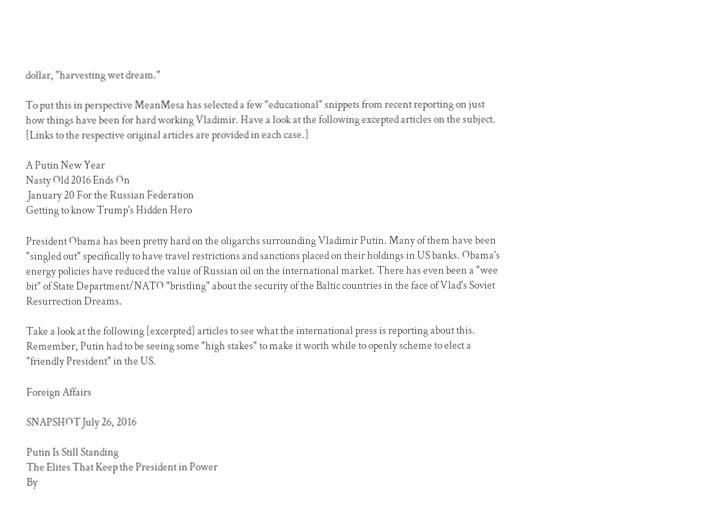dollar, "harvesting wet dream."

To put this in perspective MeanMesa has selected a few "educational" snippets from recent reporting on just how things have been for hard working Vladimir. Have a look at the following excepted articles on the subject. [Links to the respective original articles are provided in each case.]

A Putin New Year
Nasty Old 2016 Ends On
 January 20 For the Russian Federation
Getting to know Trump's Hidden Hero

President Obama has been pretty hard on the oligarchs surrounding Vladimir Putin. Many of them have been "singled out" specifically to have travel restrictions and sanctions placed on their holdings in US banks. Obama's energy policies have reduced the value of Russian oil on the international market. There has even been a "wee bit" of State Department/NATO "bristling" about the security of the Baltic countries in the face of Vlad's Soviet Resurrection Dreams.

Take a look at the following [excerpted] articles to see what the international press is reporting about this. Remember, Putin had to be seeing some "high stakes" to make it worth while to openly scheme to elect a "friendly President" in the US.

Foreign Affairs

SNAPSHOT July 26, 2016

Putin Is Still Standing
The Elites That Keep the President in Power
By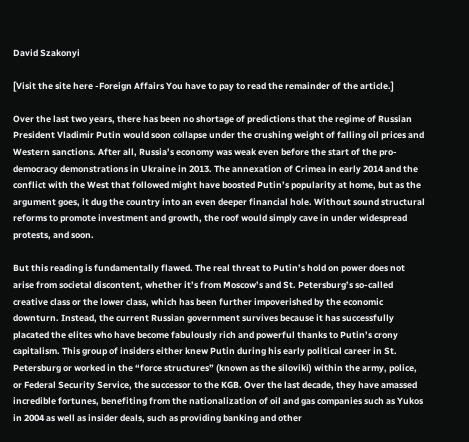David Szakonyi

[Visit the site here -Foreign Affairs You have to pay to read the remainder of the article.]

Over the last two years, there has been no shortage of predictions that the regime of Russian President Vladimir Putin would soon collapse under the crushing weight of falling oil prices and Western sanctions. After all, Russia’s economy was weak even before the start of the pro-democracy demonstrations in Ukraine in 2013. The annexation of Crimea in early 2014 and the conflict with the West that followed might have boosted Putin’s popularity at home, but as the argument goes, it dug the country into an even deeper financial hole. Without sound structural reforms to promote investment and growth, the roof would simply cave in under widespread protests, and soon.

But this reading is fundamentally flawed. The real threat to Putin’s hold on power does not arise from societal discontent, whether it’s from Moscow’s and St. Petersburg’s so-called creative class or the lower class, which has been further impoverished by the economic downturn. Instead, the current Russian government survives because it has successfully placated the elites who have become fabulously rich and powerful thanks to Putin’s crony capitalism. This group of insiders either knew Putin during his early political career in St. Petersburg or worked in the “force structures” (known as the siloviki) within the army, police, or Federal Security Service, the successor to the KGB. Over the last decade, they have amassed incredible fortunes, benefiting from the nationalization of oil and gas companies such as Yukos in 2004 as well as insider deals, such as providing banking and other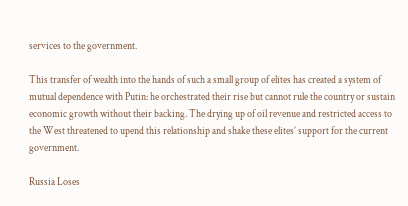services to the government.

This transfer of wealth into the hands of such a small group of elites has created a system of mutual dependence with Putin: he orchestrated their rise but cannot rule the country or sustain economic growth without their backing. The drying up of oil revenue and restricted access to the West threatened to upend this relationship and shake these elites’ support for the current government.

Russia Loses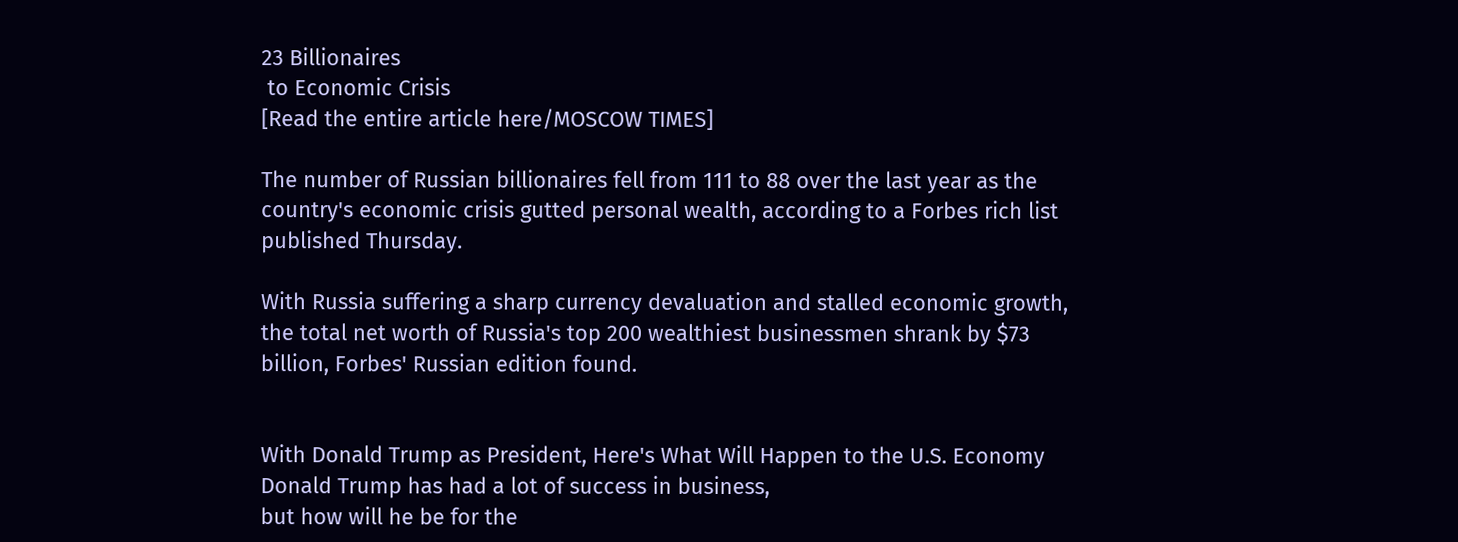23 Billionaires
 to Economic Crisis
[Read the entire article here/MOSCOW TIMES]

The number of Russian billionaires fell from 111 to 88 over the last year as the country's economic crisis gutted personal wealth, according to a Forbes rich list published Thursday.

With Russia suffering a sharp currency devaluation and stalled economic growth, the total net worth of Russia's top 200 wealthiest businessmen shrank by $73 billion, Forbes' Russian edition found.


With Donald Trump as President, Here's What Will Happen to the U.S. Economy
Donald Trump has had a lot of success in business,
but how will he be for the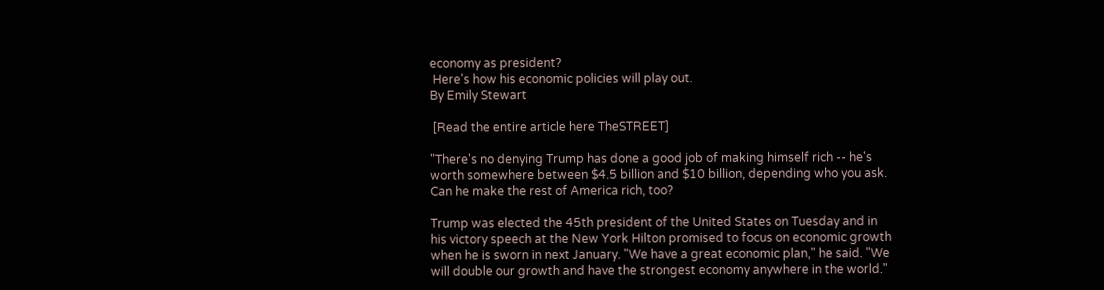economy as president?
 Here's how his economic policies will play out.
By Emily Stewart

 [Read the entire article here TheSTREET]

"There's no denying Trump has done a good job of making himself rich -- he's worth somewhere between $4.5 billion and $10 billion, depending who you ask. Can he make the rest of America rich, too?

Trump was elected the 45th president of the United States on Tuesday and in his victory speech at the New York Hilton promised to focus on economic growth when he is sworn in next January. "We have a great economic plan," he said. "We will double our growth and have the strongest economy anywhere in the world."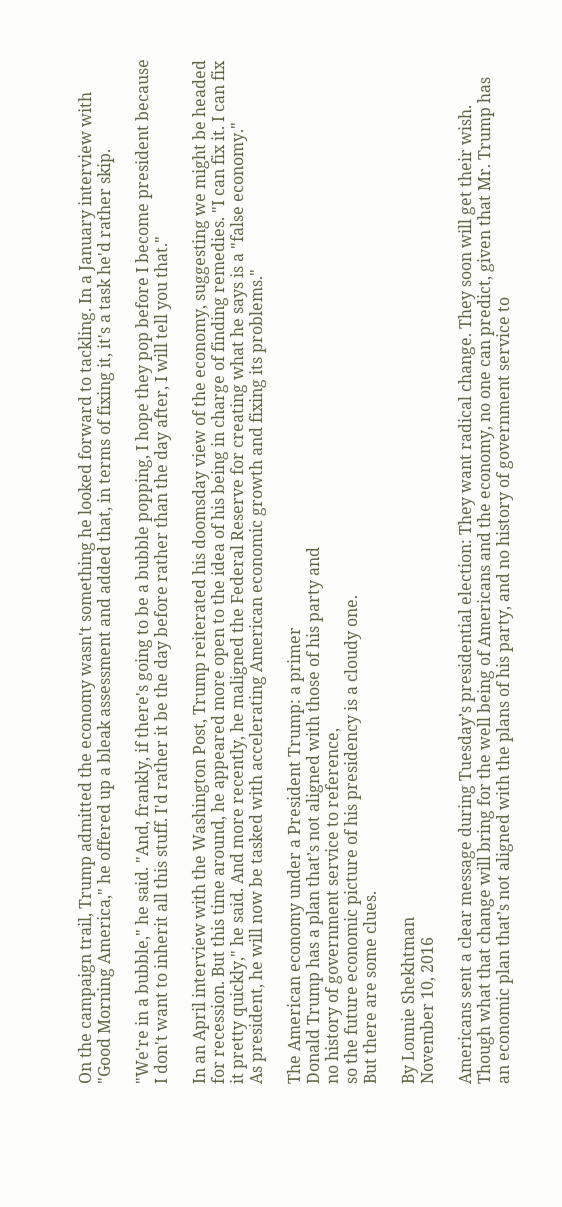On the campaign trail, Trump admitted the economy wasn't something he looked forward to tackling. In a January interview with "Good Morning America," he offered up a bleak assessment and added that, in terms of fixing it, it's a task he'd rather skip.

"We're in a bubble," he said. "And, frankly, if there's going to be a bubble popping, I hope they pop before I become president because I don't want to inherit all this stuff. I'd rather it be the day before rather than the day after, I will tell you that."

In an April interview with the Washington Post, Trump reiterated his doomsday view of the economy, suggesting we might be headed for recession. But this time around, he appeared more open to the idea of his being in charge of finding remedies. "I can fix it. I can fix it pretty quickly," he said. And more recently, he maligned the Federal Reserve for creating what he says is a "false economy."
As president, he will now be tasked with accelerating American economic growth and fixing its problems."

The American economy under a President Trump: a primer
Donald Trump has a plan that’s not aligned with those of his party and
no history of government service to reference,
so the future economic picture of his presidency is a cloudy one.
But there are some clues.

By Lonnie Shekhtman
November 10, 2016

Americans sent a clear message during Tuesday’s presidential election: They want radical change. They soon will get their wish. Though what that change will bring for the well being of Americans and the economy, no one can predict, given that Mr. Trump has an economic plan that’s not aligned with the plans of his party, and no history of government service to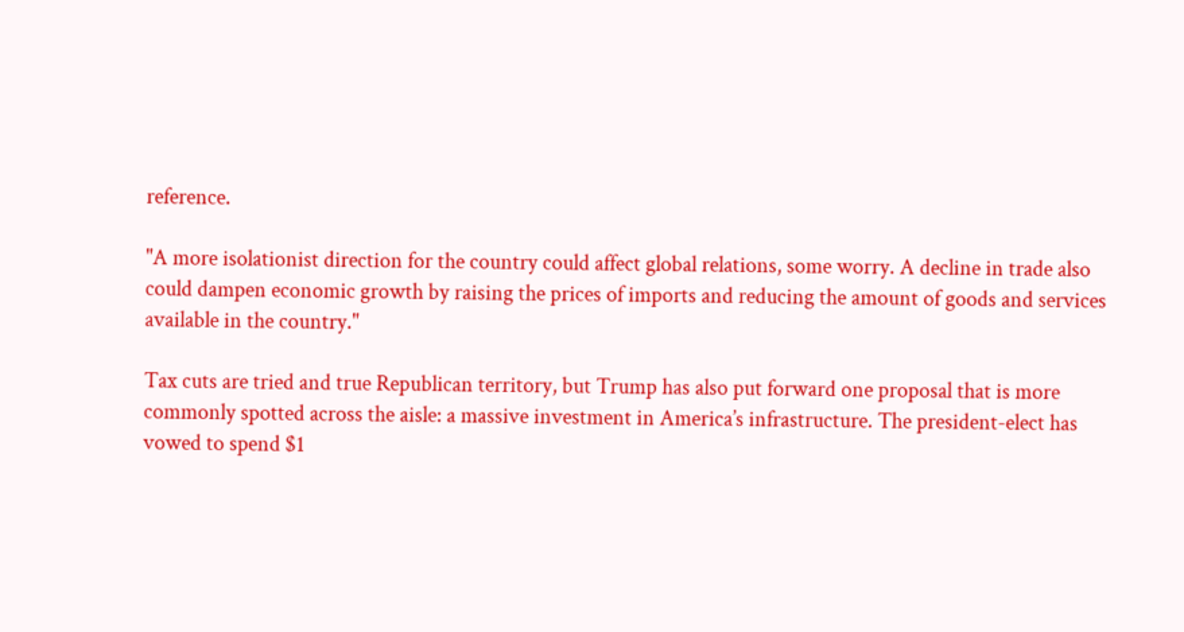reference.

"A more isolationist direction for the country could affect global relations, some worry. A decline in trade also could dampen economic growth by raising the prices of imports and reducing the amount of goods and services available in the country."

Tax cuts are tried and true Republican territory, but Trump has also put forward one proposal that is more commonly spotted across the aisle: a massive investment in America’s infrastructure. The president-elect has vowed to spend $1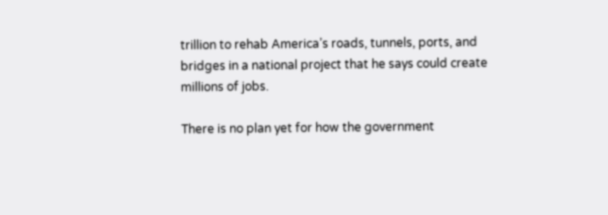trillion to rehab America’s roads, tunnels, ports, and bridges in a national project that he says could create millions of jobs.

There is no plan yet for how the government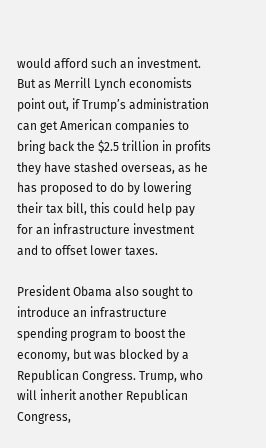would afford such an investment. But as Merrill Lynch economists point out, if Trump’s administration can get American companies to bring back the $2.5 trillion in profits they have stashed overseas, as he has proposed to do by lowering their tax bill, this could help pay for an infrastructure investment and to offset lower taxes.

President Obama also sought to introduce an infrastructure spending program to boost the economy, but was blocked by a Republican Congress. Trump, who will inherit another Republican Congress,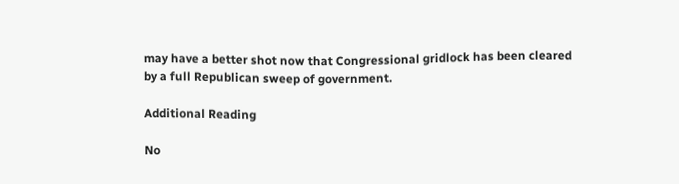may have a better shot now that Congressional gridlock has been cleared by a full Republican sweep of government.

Additional Reading

No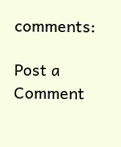comments:

Post a Comment